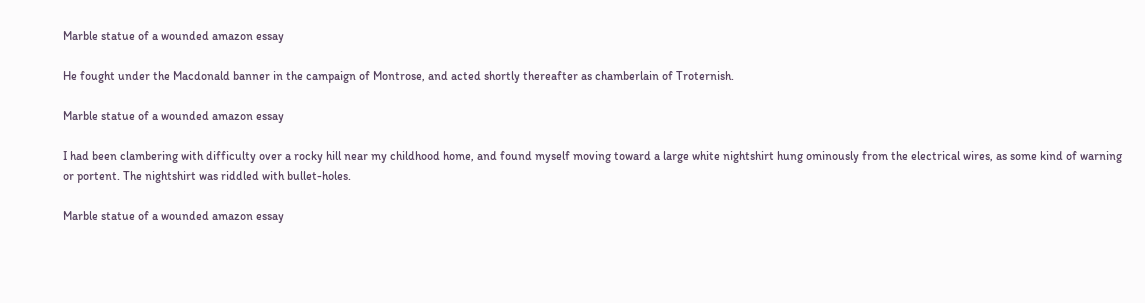Marble statue of a wounded amazon essay

He fought under the Macdonald banner in the campaign of Montrose, and acted shortly thereafter as chamberlain of Troternish.

Marble statue of a wounded amazon essay

I had been clambering with difficulty over a rocky hill near my childhood home, and found myself moving toward a large white nightshirt hung ominously from the electrical wires, as some kind of warning or portent. The nightshirt was riddled with bullet-holes.

Marble statue of a wounded amazon essay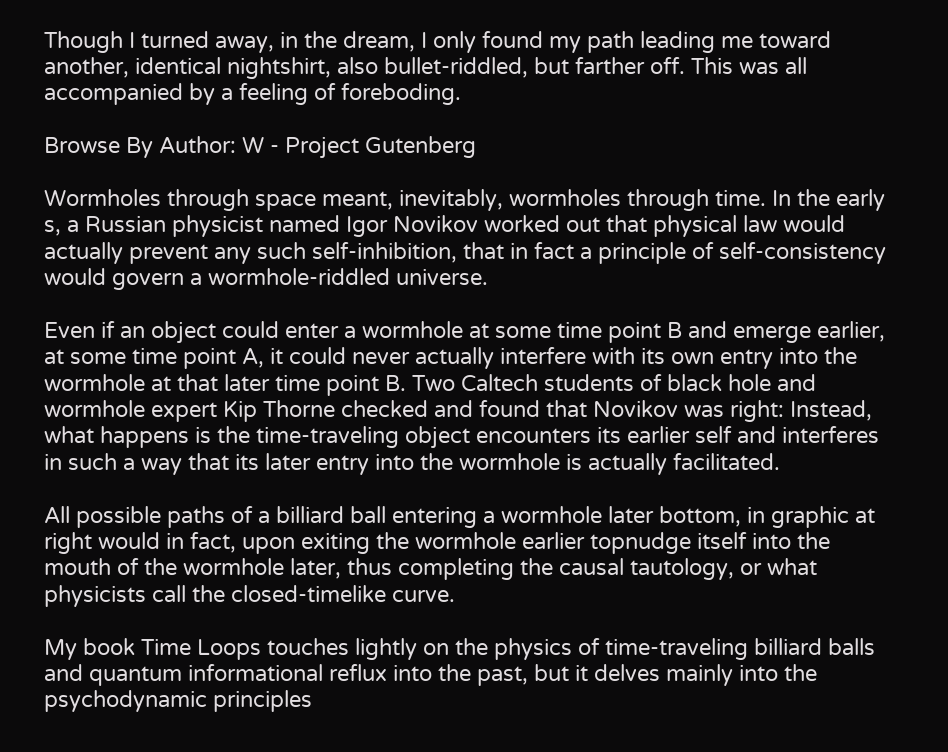Though I turned away, in the dream, I only found my path leading me toward another, identical nightshirt, also bullet-riddled, but farther off. This was all accompanied by a feeling of foreboding.

Browse By Author: W - Project Gutenberg

Wormholes through space meant, inevitably, wormholes through time. In the early s, a Russian physicist named Igor Novikov worked out that physical law would actually prevent any such self-inhibition, that in fact a principle of self-consistency would govern a wormhole-riddled universe.

Even if an object could enter a wormhole at some time point B and emerge earlier, at some time point A, it could never actually interfere with its own entry into the wormhole at that later time point B. Two Caltech students of black hole and wormhole expert Kip Thorne checked and found that Novikov was right: Instead, what happens is the time-traveling object encounters its earlier self and interferes in such a way that its later entry into the wormhole is actually facilitated.

All possible paths of a billiard ball entering a wormhole later bottom, in graphic at right would in fact, upon exiting the wormhole earlier topnudge itself into the mouth of the wormhole later, thus completing the causal tautology, or what physicists call the closed-timelike curve.

My book Time Loops touches lightly on the physics of time-traveling billiard balls and quantum informational reflux into the past, but it delves mainly into the psychodynamic principles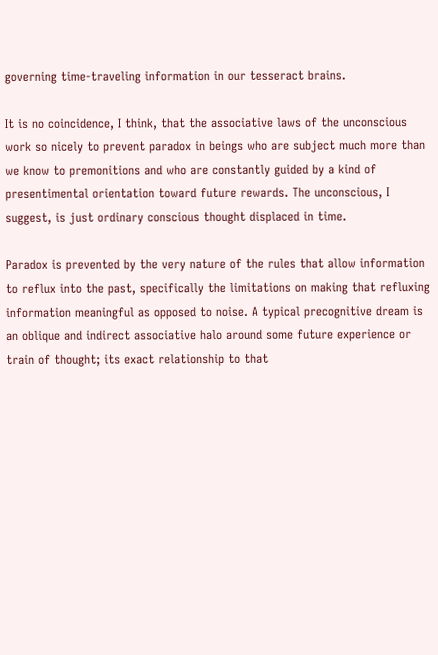governing time-traveling information in our tesseract brains.

It is no coincidence, I think, that the associative laws of the unconscious work so nicely to prevent paradox in beings who are subject much more than we know to premonitions and who are constantly guided by a kind of presentimental orientation toward future rewards. The unconscious, I suggest, is just ordinary conscious thought displaced in time.

Paradox is prevented by the very nature of the rules that allow information to reflux into the past, specifically the limitations on making that refluxing information meaningful as opposed to noise. A typical precognitive dream is an oblique and indirect associative halo around some future experience or train of thought; its exact relationship to that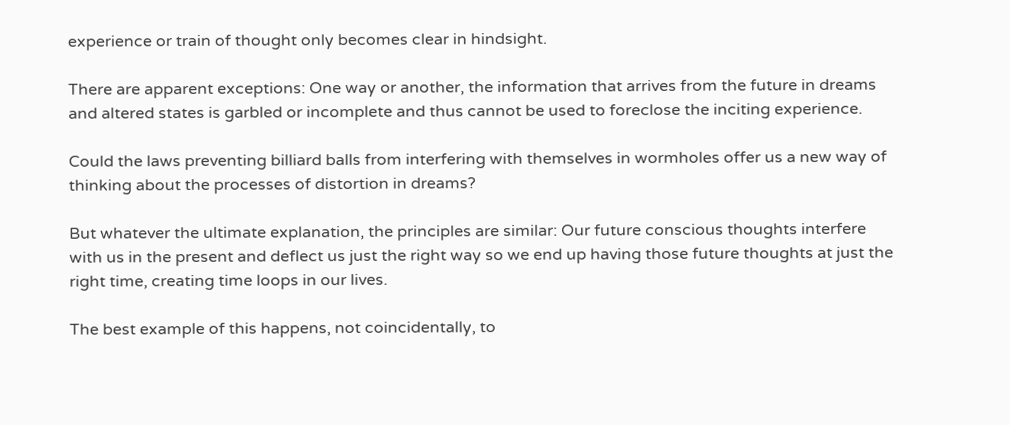experience or train of thought only becomes clear in hindsight.

There are apparent exceptions: One way or another, the information that arrives from the future in dreams and altered states is garbled or incomplete and thus cannot be used to foreclose the inciting experience.

Could the laws preventing billiard balls from interfering with themselves in wormholes offer us a new way of thinking about the processes of distortion in dreams?

But whatever the ultimate explanation, the principles are similar: Our future conscious thoughts interfere with us in the present and deflect us just the right way so we end up having those future thoughts at just the right time, creating time loops in our lives.

The best example of this happens, not coincidentally, to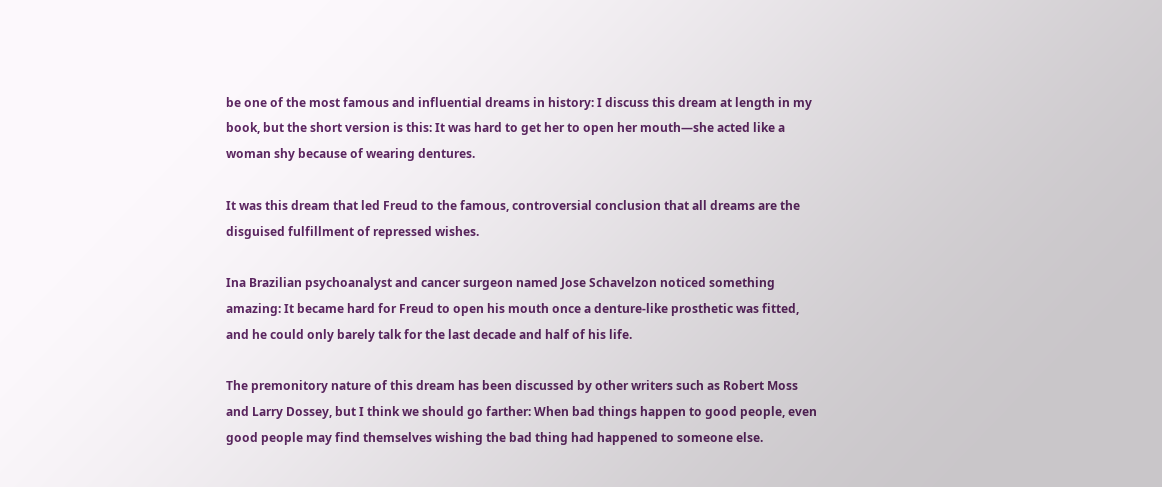be one of the most famous and influential dreams in history: I discuss this dream at length in my book, but the short version is this: It was hard to get her to open her mouth—she acted like a woman shy because of wearing dentures.

It was this dream that led Freud to the famous, controversial conclusion that all dreams are the disguised fulfillment of repressed wishes.

Ina Brazilian psychoanalyst and cancer surgeon named Jose Schavelzon noticed something amazing: It became hard for Freud to open his mouth once a denture-like prosthetic was fitted, and he could only barely talk for the last decade and half of his life.

The premonitory nature of this dream has been discussed by other writers such as Robert Moss and Larry Dossey, but I think we should go farther: When bad things happen to good people, even good people may find themselves wishing the bad thing had happened to someone else.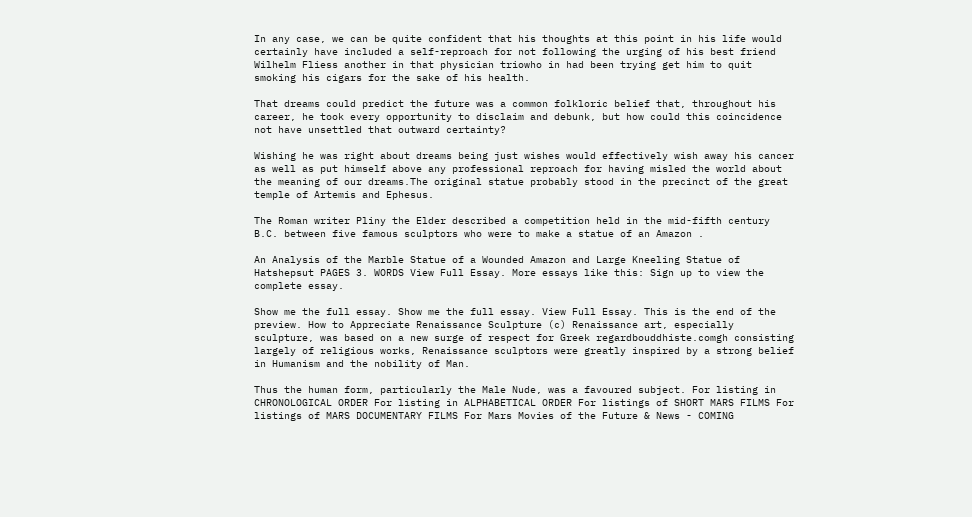In any case, we can be quite confident that his thoughts at this point in his life would certainly have included a self-reproach for not following the urging of his best friend Wilhelm Fliess another in that physician triowho in had been trying get him to quit smoking his cigars for the sake of his health.

That dreams could predict the future was a common folkloric belief that, throughout his career, he took every opportunity to disclaim and debunk, but how could this coincidence not have unsettled that outward certainty?

Wishing he was right about dreams being just wishes would effectively wish away his cancer as well as put himself above any professional reproach for having misled the world about the meaning of our dreams.The original statue probably stood in the precinct of the great temple of Artemis and Ephesus.

The Roman writer Pliny the Elder described a competition held in the mid-fifth century B.C. between five famous sculptors who were to make a statue of an Amazon .

An Analysis of the Marble Statue of a Wounded Amazon and Large Kneeling Statue of Hatshepsut PAGES 3. WORDS View Full Essay. More essays like this: Sign up to view the complete essay.

Show me the full essay. Show me the full essay. View Full Essay. This is the end of the preview. How to Appreciate Renaissance Sculpture (c) Renaissance art, especially sculpture, was based on a new surge of respect for Greek regardbouddhiste.comgh consisting largely of religious works, Renaissance sculptors were greatly inspired by a strong belief in Humanism and the nobility of Man.

Thus the human form, particularly the Male Nude, was a favoured subject. For listing in CHRONOLOGICAL ORDER For listing in ALPHABETICAL ORDER For listings of SHORT MARS FILMS For listings of MARS DOCUMENTARY FILMS For Mars Movies of the Future & News - COMING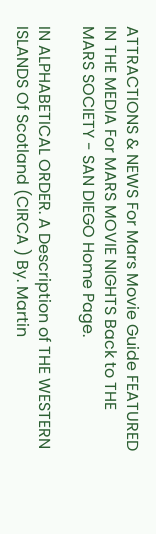ATTRACTIONS & NEWS For Mars Movie Guide FEATURED IN THE MEDIA For MARS MOVIE NIGHTS Back to THE MARS SOCIETY - SAN DIEGO Home Page.

IN ALPHABETICAL ORDER. A Description of THE WESTERN ISLANDS Of Scotland (CIRCA ) By. Martin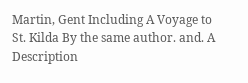Martin, Gent Including A Voyage to St. Kilda By the same author. and. A Description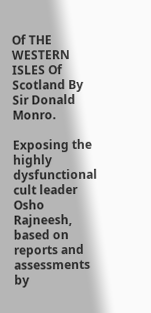Of THE WESTERN ISLES Of Scotland By Sir Donald Monro.

Exposing the highly dysfunctional cult leader Osho Rajneesh, based on reports and assessments by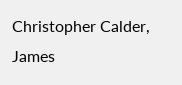Christopher Calder, James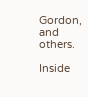Gordon, and others.

Inside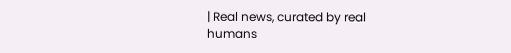| Real news, curated by real humans